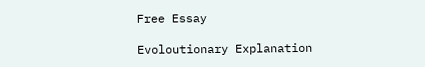Free Essay

Evoloutionary Explanation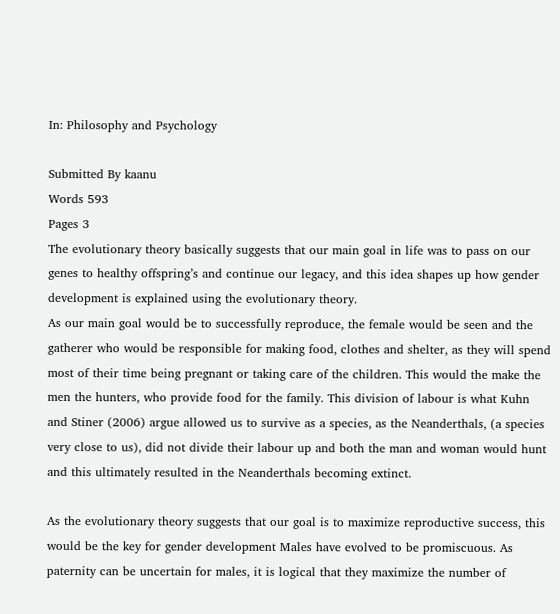In: Philosophy and Psychology

Submitted By kaanu
Words 593
Pages 3
The evolutionary theory basically suggests that our main goal in life was to pass on our genes to healthy offspring’s and continue our legacy, and this idea shapes up how gender development is explained using the evolutionary theory.
As our main goal would be to successfully reproduce, the female would be seen and the gatherer who would be responsible for making food, clothes and shelter, as they will spend most of their time being pregnant or taking care of the children. This would the make the men the hunters, who provide food for the family. This division of labour is what Kuhn and Stiner (2006) argue allowed us to survive as a species, as the Neanderthals, (a species very close to us), did not divide their labour up and both the man and woman would hunt and this ultimately resulted in the Neanderthals becoming extinct.

As the evolutionary theory suggests that our goal is to maximize reproductive success, this would be the key for gender development Males have evolved to be promiscuous. As paternity can be uncertain for males, it is logical that they maximize the number of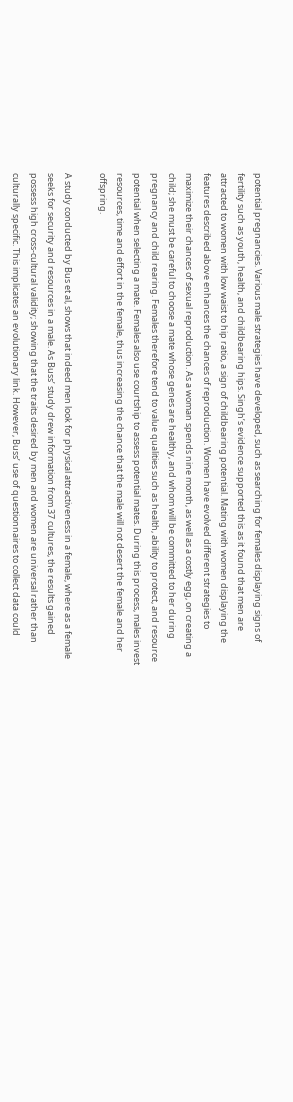potential pregnancies. Various male strategies have developed, such as searching for females displaying signs of fertility such as youth, health, and childbearing hips. Singh’s evidence supported this as it found that men are attracted to women with low waist to hip ratio, a sign of childbearing potential. Mating with women displaying the features described above enhances the chances of reproduction. Women have evolved different strategies to maximize their chances of sexual reproduction. As a woman spends nine month, as well as a costly egg, on creating a child; she must be careful to choose a mate whose genes are healthy, and whom will be committed to her during pregnancy and child rearing. Females therefore tend to value qualities such as health, ability to protect, and resource potential when selecting a mate. Females also use courtship to assess potential mates. During this process, males invest resources, time and effort in the female, thus increasing the chance that the male will not desert the female and her offspring.

A study conducted by Bus et al, shows that indeed men look for physical attractiveness in a female, where as a female seeks for security and resources in a male. As Buss’ study drew information from 37 cultures, the results gained possess high cross-cultural validity; showing that the traits desired by men and women are universal rather than culturally specific. This implicates an evolutionary link. However, Buss’ use of questionnaires to collect data could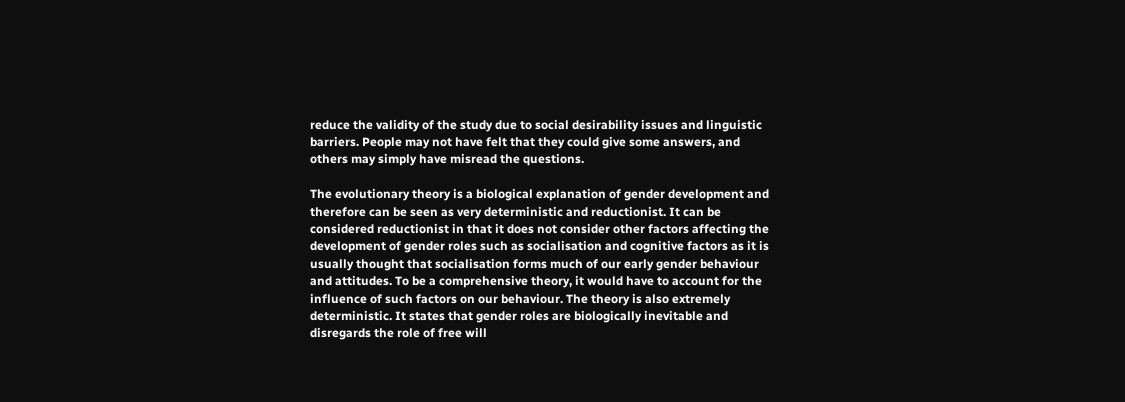reduce the validity of the study due to social desirability issues and linguistic barriers. People may not have felt that they could give some answers, and others may simply have misread the questions.

The evolutionary theory is a biological explanation of gender development and therefore can be seen as very deterministic and reductionist. It can be considered reductionist in that it does not consider other factors affecting the development of gender roles such as socialisation and cognitive factors as it is usually thought that socialisation forms much of our early gender behaviour and attitudes. To be a comprehensive theory, it would have to account for the influence of such factors on our behaviour. The theory is also extremely deterministic. It states that gender roles are biologically inevitable and disregards the role of free will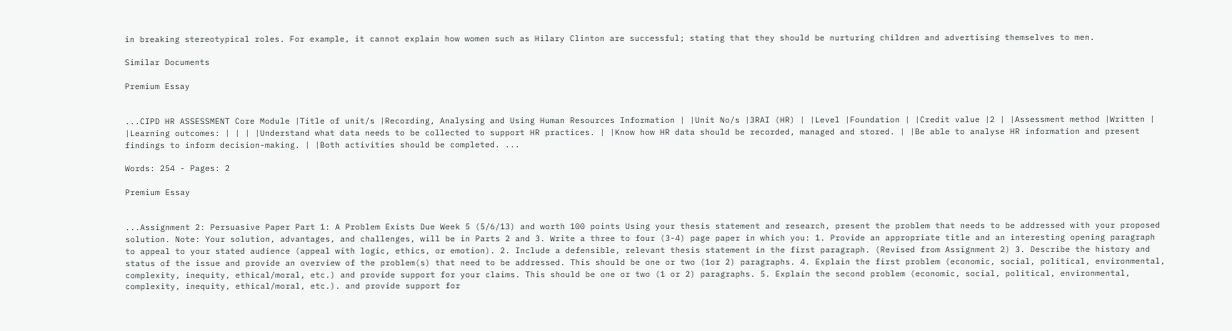in breaking stereotypical roles. For example, it cannot explain how women such as Hilary Clinton are successful; stating that they should be nurturing children and advertising themselves to men.

Similar Documents

Premium Essay


...CIPD HR ASSESSMENT Core Module |Title of unit/s |Recording, Analysing and Using Human Resources Information | |Unit No/s |3RAI (HR) | |Level |Foundation | |Credit value |2 | |Assessment method |Written | |Learning outcomes: | | | |Understand what data needs to be collected to support HR practices. | |Know how HR data should be recorded, managed and stored. | |Be able to analyse HR information and present findings to inform decision-making. | |Both activities should be completed. ...

Words: 254 - Pages: 2

Premium Essay


...Assignment 2: Persuasive Paper Part 1: A Problem Exists Due Week 5 (5/6/13) and worth 100 points Using your thesis statement and research, present the problem that needs to be addressed with your proposed solution. Note: Your solution, advantages, and challenges, will be in Parts 2 and 3. Write a three to four (3-4) page paper in which you: 1. Provide an appropriate title and an interesting opening paragraph to appeal to your stated audience (appeal with logic, ethics, or emotion). 2. Include a defensible, relevant thesis statement in the first paragraph. (Revised from Assignment 2) 3. Describe the history and status of the issue and provide an overview of the problem(s) that need to be addressed. This should be one or two (1or 2) paragraphs. 4. Explain the first problem (economic, social, political, environmental, complexity, inequity, ethical/moral, etc.) and provide support for your claims. This should be one or two (1 or 2) paragraphs. 5. Explain the second problem (economic, social, political, environmental, complexity, inequity, ethical/moral, etc.). and provide support for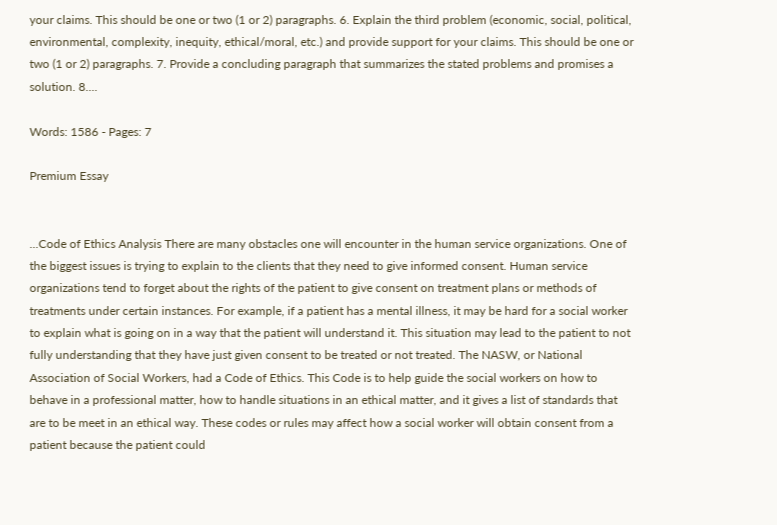your claims. This should be one or two (1 or 2) paragraphs. 6. Explain the third problem (economic, social, political, environmental, complexity, inequity, ethical/moral, etc.) and provide support for your claims. This should be one or two (1 or 2) paragraphs. 7. Provide a concluding paragraph that summarizes the stated problems and promises a solution. 8....

Words: 1586 - Pages: 7

Premium Essay


...Code of Ethics Analysis There are many obstacles one will encounter in the human service organizations. One of the biggest issues is trying to explain to the clients that they need to give informed consent. Human service organizations tend to forget about the rights of the patient to give consent on treatment plans or methods of treatments under certain instances. For example, if a patient has a mental illness, it may be hard for a social worker to explain what is going on in a way that the patient will understand it. This situation may lead to the patient to not fully understanding that they have just given consent to be treated or not treated. The NASW, or National Association of Social Workers, had a Code of Ethics. This Code is to help guide the social workers on how to behave in a professional matter, how to handle situations in an ethical matter, and it gives a list of standards that are to be meet in an ethical way. These codes or rules may affect how a social worker will obtain consent from a patient because the patient could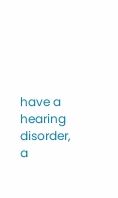have a hearing disorder, a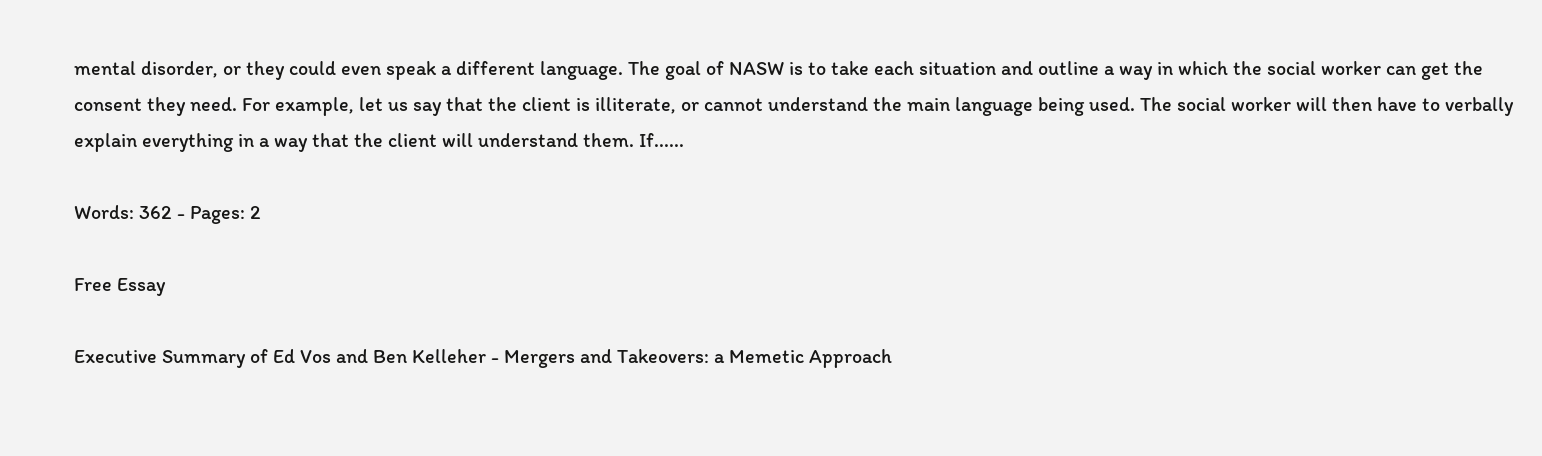mental disorder, or they could even speak a different language. The goal of NASW is to take each situation and outline a way in which the social worker can get the consent they need. For example, let us say that the client is illiterate, or cannot understand the main language being used. The social worker will then have to verbally explain everything in a way that the client will understand them. If......

Words: 362 - Pages: 2

Free Essay

Executive Summary of Ed Vos and Ben Kelleher - Mergers and Takeovers: a Memetic Approach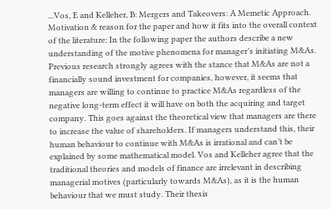...Vos, E and Kelleher, B: Mergers and Takeovers: A Memetic Approach. Motivation & reason for the paper and how it fits into the overall context of the literature: In the following paper the authors describe a new understanding of the motive phenomena for manager’s initiating M&As. Previous research strongly agrees with the stance that M&As are not a financially sound investment for companies, however, it seems that managers are willing to continue to practice M&As regardless of the negative long-term effect it will have on both the acquiring and target company. This goes against the theoretical view that managers are there to increase the value of shareholders. If managers understand this, their human behaviour to continue with M&As is irrational and can’t be explained by some mathematical model. Vos and Kelleher agree that the traditional theories and models of finance are irrelevant in describing managerial motives (particularly towards M&As), as it is the human behaviour that we must study. Their thesis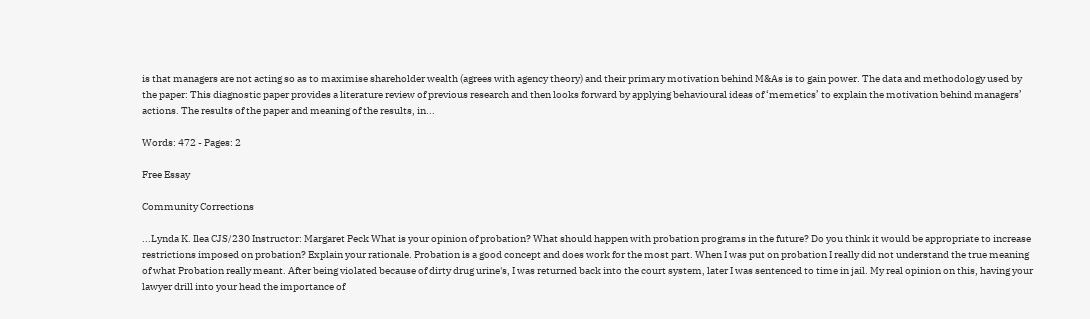is that managers are not acting so as to maximise shareholder wealth (agrees with agency theory) and their primary motivation behind M&As is to gain power. The data and methodology used by the paper: This diagnostic paper provides a literature review of previous research and then looks forward by applying behavioural ideas of ‘memetics’ to explain the motivation behind managers’ actions. The results of the paper and meaning of the results, in...

Words: 472 - Pages: 2

Free Essay

Community Corrections

...Lynda K. Ilea CJS/230 Instructor: Margaret Peck What is your opinion of probation? What should happen with probation programs in the future? Do you think it would be appropriate to increase restrictions imposed on probation? Explain your rationale. Probation is a good concept and does work for the most part. When I was put on probation I really did not understand the true meaning of what Probation really meant. After being violated because of dirty drug urine's, I was returned back into the court system, later I was sentenced to time in jail. My real opinion on this, having your lawyer drill into your head the importance of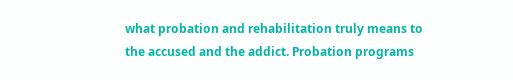what probation and rehabilitation truly means to the accused and the addict. Probation programs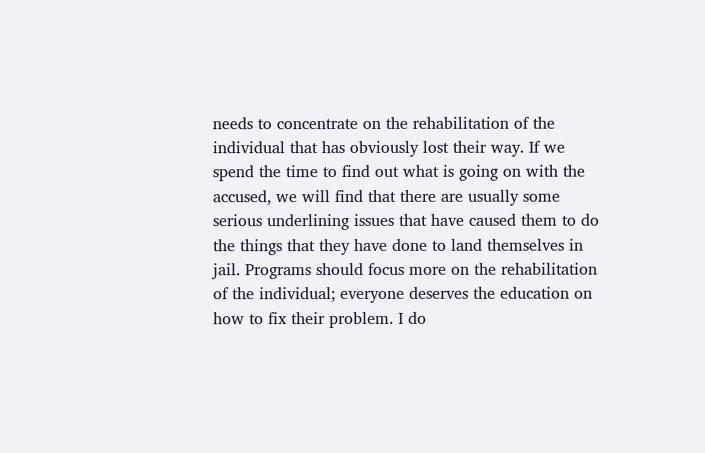needs to concentrate on the rehabilitation of the individual that has obviously lost their way. If we spend the time to find out what is going on with the accused, we will find that there are usually some serious underlining issues that have caused them to do the things that they have done to land themselves in jail. Programs should focus more on the rehabilitation of the individual; everyone deserves the education on how to fix their problem. I do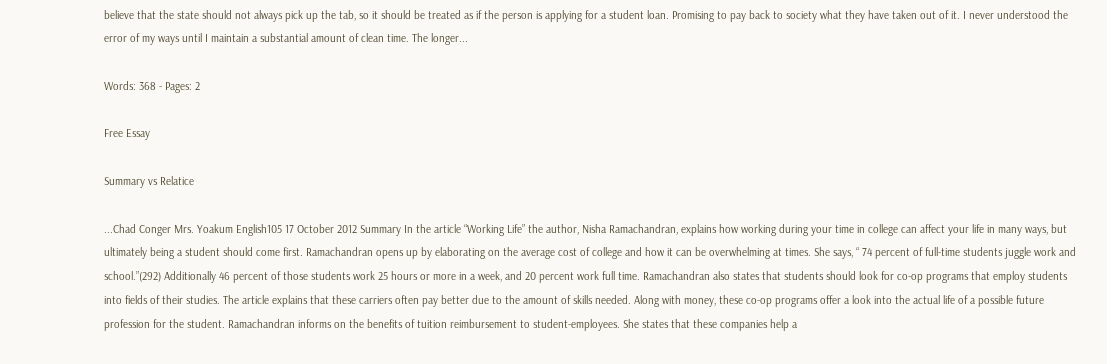believe that the state should not always pick up the tab, so it should be treated as if the person is applying for a student loan. Promising to pay back to society what they have taken out of it. I never understood the error of my ways until I maintain a substantial amount of clean time. The longer...

Words: 368 - Pages: 2

Free Essay

Summary vs Relatice

...Chad Conger Mrs. Yoakum English105 17 October 2012 Summary In the article “Working Life” the author, Nisha Ramachandran, explains how working during your time in college can affect your life in many ways, but ultimately being a student should come first. Ramachandran opens up by elaborating on the average cost of college and how it can be overwhelming at times. She says, “ 74 percent of full-time students juggle work and school.”(292) Additionally 46 percent of those students work 25 hours or more in a week, and 20 percent work full time. Ramachandran also states that students should look for co-op programs that employ students into fields of their studies. The article explains that these carriers often pay better due to the amount of skills needed. Along with money, these co-op programs offer a look into the actual life of a possible future profession for the student. Ramachandran informs on the benefits of tuition reimbursement to student-employees. She states that these companies help a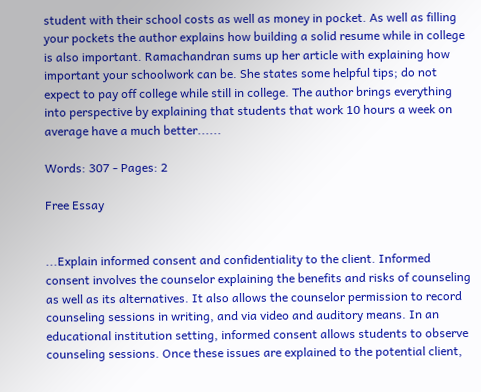student with their school costs as well as money in pocket. As well as filling your pockets the author explains how building a solid resume while in college is also important. Ramachandran sums up her article with explaining how important your schoolwork can be. She states some helpful tips; do not expect to pay off college while still in college. The author brings everything into perspective by explaining that students that work 10 hours a week on average have a much better......

Words: 307 - Pages: 2

Free Essay


...Explain informed consent and confidentiality to the client. Informed consent involves the counselor explaining the benefits and risks of counseling as well as its alternatives. It also allows the counselor permission to record counseling sessions in writing, and via video and auditory means. In an educational institution setting, informed consent allows students to observe counseling sessions. Once these issues are explained to the potential client,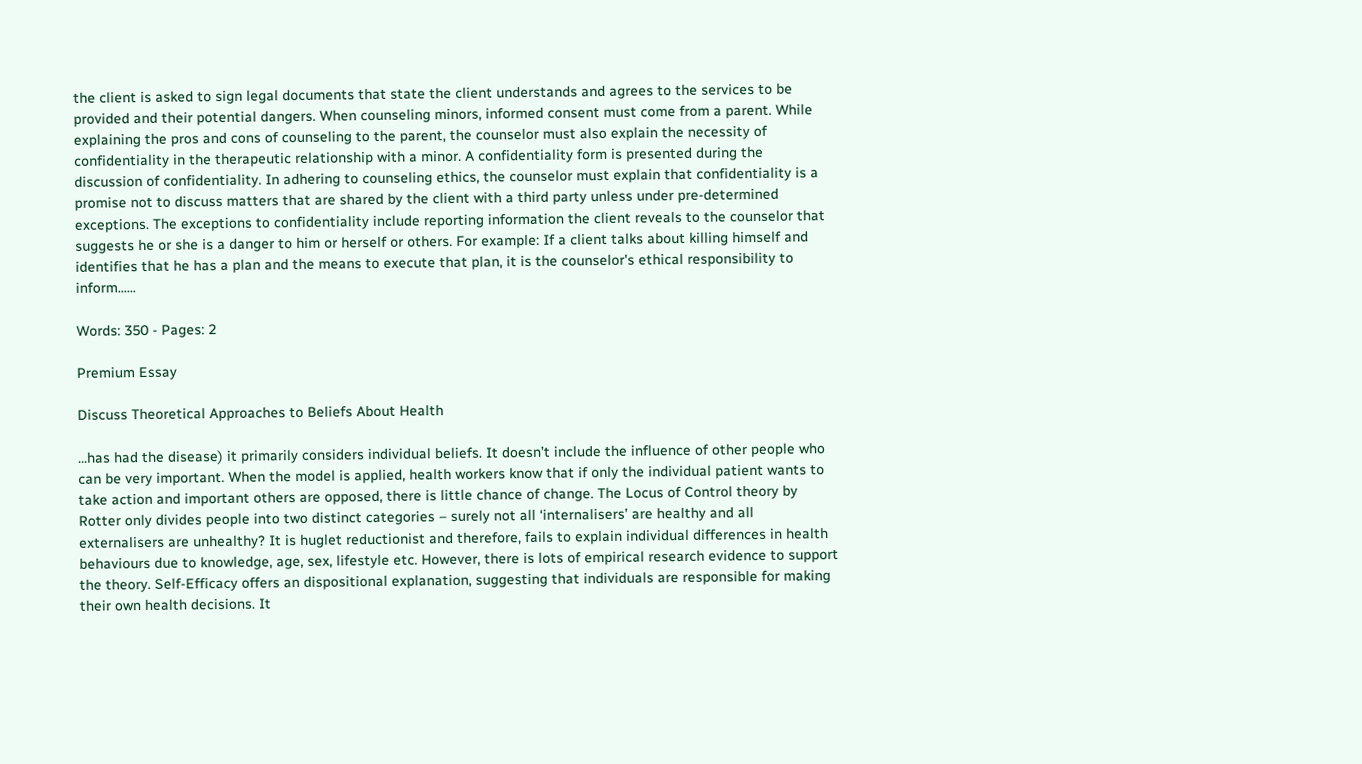the client is asked to sign legal documents that state the client understands and agrees to the services to be provided and their potential dangers. When counseling minors, informed consent must come from a parent. While explaining the pros and cons of counseling to the parent, the counselor must also explain the necessity of confidentiality in the therapeutic relationship with a minor. A confidentiality form is presented during the discussion of confidentiality. In adhering to counseling ethics, the counselor must explain that confidentiality is a promise not to discuss matters that are shared by the client with a third party unless under pre-determined exceptions. The exceptions to confidentiality include reporting information the client reveals to the counselor that suggests he or she is a danger to him or herself or others. For example: If a client talks about killing himself and identifies that he has a plan and the means to execute that plan, it is the counselor's ethical responsibility to inform......

Words: 350 - Pages: 2

Premium Essay

Discuss Theoretical Approaches to Beliefs About Health

...has had the disease) it primarily considers individual beliefs. It doesn’t include the influence of other people who can be very important. When the model is applied, health workers know that if only the individual patient wants to take action and important others are opposed, there is little chance of change. The Locus of Control theory by Rotter only divides people into two distinct categories – surely not all ‘internalisers’ are healthy and all externalisers are unhealthy? It is huglet reductionist and therefore, fails to explain individual differences in health behaviours due to knowledge, age, sex, lifestyle etc. However, there is lots of empirical research evidence to support the theory. Self-Efficacy offers an dispositional explanation, suggesting that individuals are responsible for making their own health decisions. It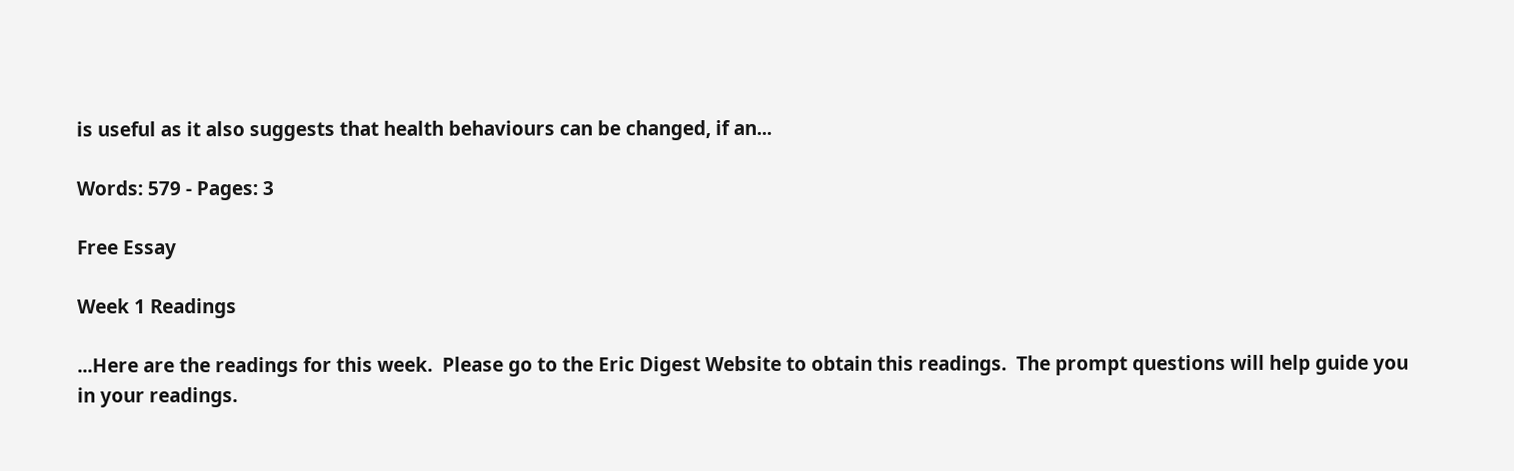is useful as it also suggests that health behaviours can be changed, if an...

Words: 579 - Pages: 3

Free Essay

Week 1 Readings

...Here are the readings for this week.  Please go to the Eric Digest Website to obtain this readings.  The prompt questions will help guide you in your readings.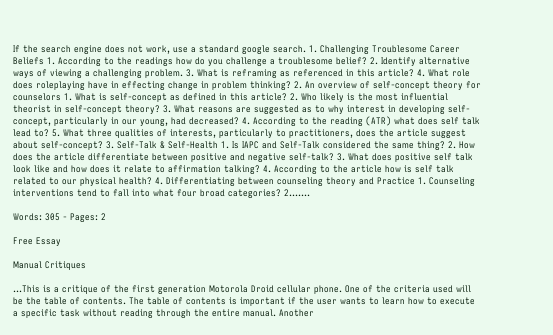If the search engine does not work, use a standard google search. 1. Challenging Troublesome Career Beliefs 1. According to the readings how do you challenge a troublesome belief? 2. Identify alternative ways of viewing a challenging problem. 3. What is reframing as referenced in this article? 4. What role does roleplaying have in effecting change in problem thinking? 2. An overview of self-concept theory for counselors 1. What is self-concept as defined in this article? 2. Who likely is the most influential theorist in self-concept theory? 3. What reasons are suggested as to why interest in developing self-concept, particularly in our young, had decreased? 4. According to the reading (ATR) what does self talk lead to? 5. What three qualities of interests, particularly to practitioners, does the article suggest about self-concept? 3. Self-Talk & Self-Health 1. Is IAPC and Self-Talk considered the same thing? 2. How does the article differentiate between positive and negative self-talk? 3. What does positive self talk look like and how does it relate to affirmation talking? 4. According to the article how is self talk related to our physical health? 4. Differentiating between counseling theory and Practice 1. Counseling interventions tend to fall into what four broad categories? 2.......

Words: 305 - Pages: 2

Free Essay

Manual Critiques

...This is a critique of the first generation Motorola Droid cellular phone. One of the criteria used will be the table of contents. The table of contents is important if the user wants to learn how to execute a specific task without reading through the entire manual. Another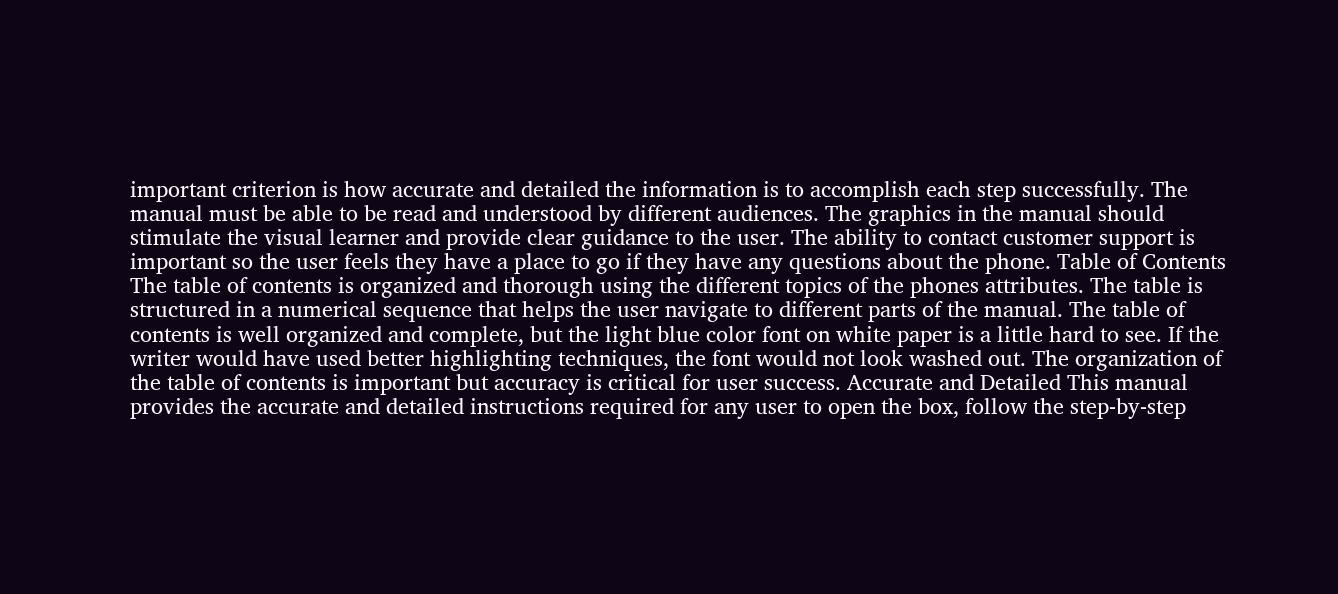important criterion is how accurate and detailed the information is to accomplish each step successfully. The manual must be able to be read and understood by different audiences. The graphics in the manual should stimulate the visual learner and provide clear guidance to the user. The ability to contact customer support is important so the user feels they have a place to go if they have any questions about the phone. Table of Contents The table of contents is organized and thorough using the different topics of the phones attributes. The table is structured in a numerical sequence that helps the user navigate to different parts of the manual. The table of contents is well organized and complete, but the light blue color font on white paper is a little hard to see. If the writer would have used better highlighting techniques, the font would not look washed out. The organization of the table of contents is important but accuracy is critical for user success. Accurate and Detailed This manual provides the accurate and detailed instructions required for any user to open the box, follow the step-by-step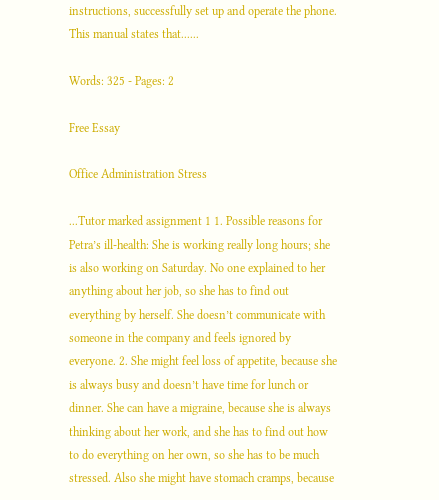instructions, successfully set up and operate the phone. This manual states that......

Words: 325 - Pages: 2

Free Essay

Office Administration Stress

...Tutor marked assignment 1 1. Possible reasons for Petra’s ill-health: She is working really long hours; she is also working on Saturday. No one explained to her anything about her job, so she has to find out everything by herself. She doesn’t communicate with someone in the company and feels ignored by everyone. 2. She might feel loss of appetite, because she is always busy and doesn’t have time for lunch or dinner. She can have a migraine, because she is always thinking about her work, and she has to find out how to do everything on her own, so she has to be much stressed. Also she might have stomach cramps, because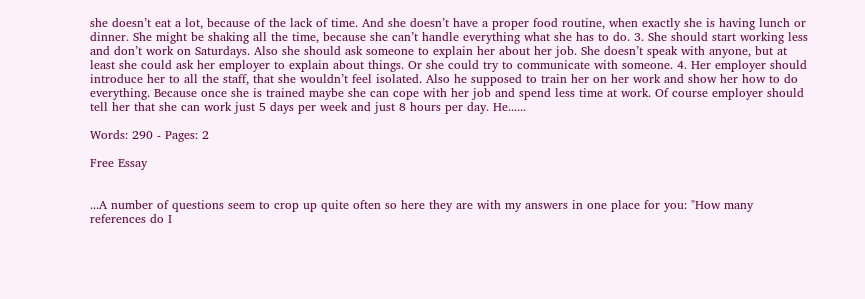she doesn’t eat a lot, because of the lack of time. And she doesn’t have a proper food routine, when exactly she is having lunch or dinner. She might be shaking all the time, because she can’t handle everything what she has to do. 3. She should start working less and don’t work on Saturdays. Also she should ask someone to explain her about her job. She doesn’t speak with anyone, but at least she could ask her employer to explain about things. Or she could try to communicate with someone. 4. Her employer should introduce her to all the staff, that she wouldn’t feel isolated. Also he supposed to train her on her work and show her how to do everything. Because once she is trained maybe she can cope with her job and spend less time at work. Of course employer should tell her that she can work just 5 days per week and just 8 hours per day. He......

Words: 290 - Pages: 2

Free Essay


...A number of questions seem to crop up quite often so here they are with my answers in one place for you: "How many references do I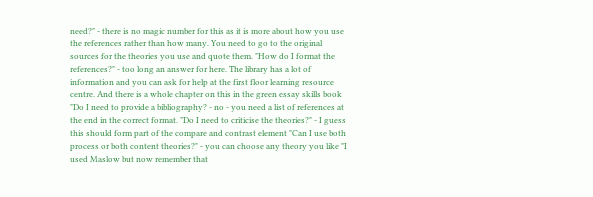need?" - there is no magic number for this as it is more about how you use the references rather than how many. You need to go to the original sources for the theories you use and quote them. "How do I format the references?" - too long an answer for here. The library has a lot of information and you can ask for help at the first floor learning resource centre. And there is a whole chapter on this in the green essay skills book "Do I need to provide a bibliography? - no - you need a list of references at the end in the correct format. "Do I need to criticise the theories?" - I guess this should form part of the compare and contrast element "Can I use both process or both content theories?" - you can choose any theory you like "I used Maslow but now remember that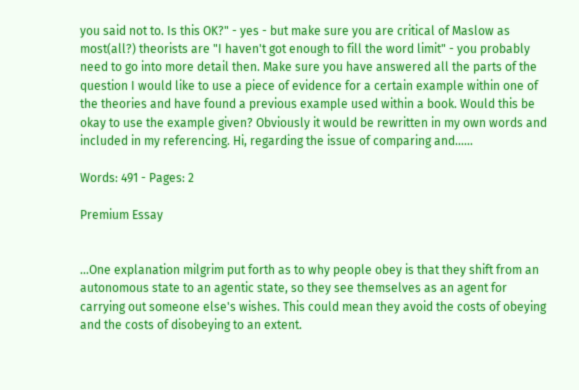you said not to. Is this OK?" - yes - but make sure you are critical of Maslow as most(all?) theorists are "I haven't got enough to fill the word limit" - you probably need to go into more detail then. Make sure you have answered all the parts of the question I would like to use a piece of evidence for a certain example within one of the theories and have found a previous example used within a book. Would this be okay to use the example given? Obviously it would be rewritten in my own words and included in my referencing. Hi, regarding the issue of comparing and......

Words: 491 - Pages: 2

Premium Essay


...One explanation milgrim put forth as to why people obey is that they shift from an autonomous state to an agentic state, so they see themselves as an agent for carrying out someone else's wishes. This could mean they avoid the costs of obeying and the costs of disobeying to an extent.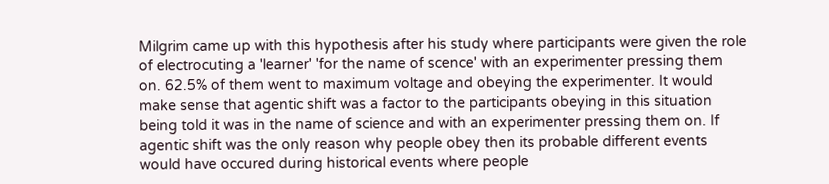Milgrim came up with this hypothesis after his study where participants were given the role of electrocuting a 'learner' 'for the name of scence' with an experimenter pressing them on. 62.5% of them went to maximum voltage and obeying the experimenter. It would make sense that agentic shift was a factor to the participants obeying in this situation being told it was in the name of science and with an experimenter pressing them on. If agentic shift was the only reason why people obey then its probable different events would have occured during historical events where people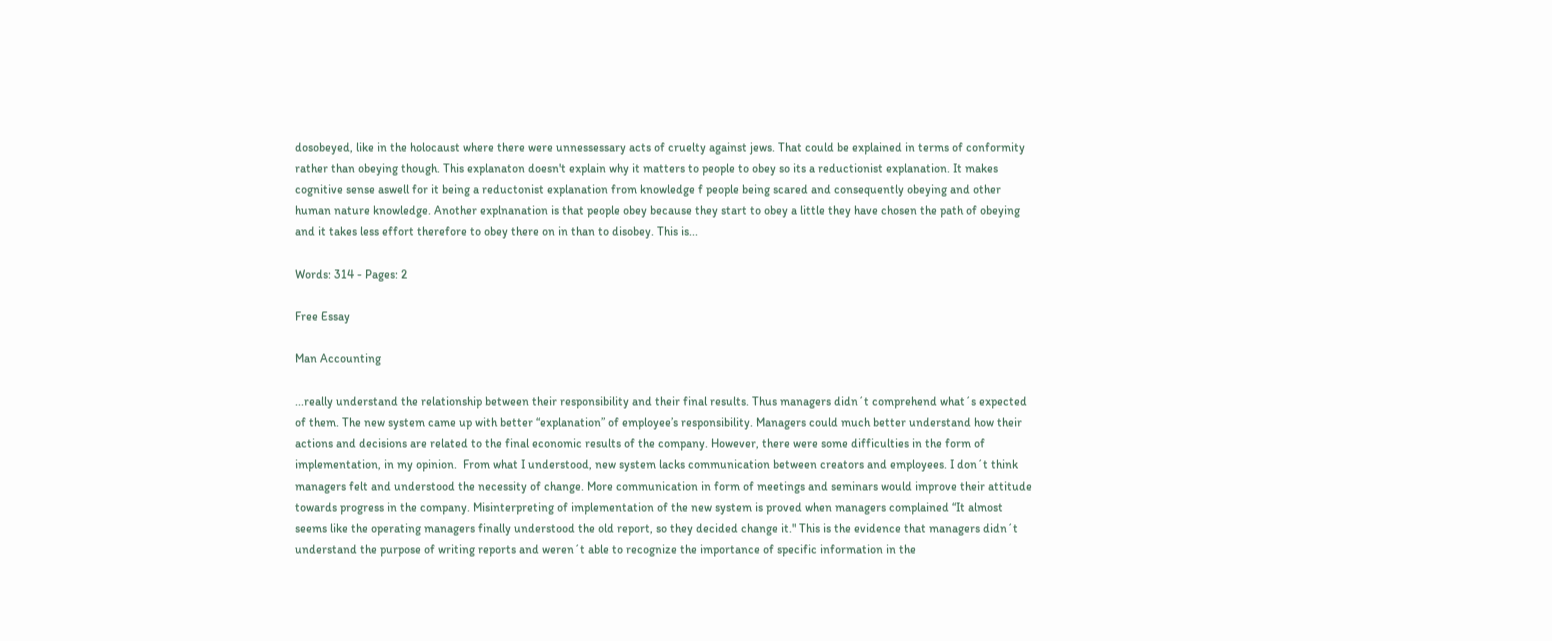dosobeyed, like in the holocaust where there were unnessessary acts of cruelty against jews. That could be explained in terms of conformity rather than obeying though. This explanaton doesn't explain why it matters to people to obey so its a reductionist explanation. It makes cognitive sense aswell for it being a reductonist explanation from knowledge f people being scared and consequently obeying and other human nature knowledge. Another explnanation is that people obey because they start to obey a little they have chosen the path of obeying and it takes less effort therefore to obey there on in than to disobey. This is...

Words: 314 - Pages: 2

Free Essay

Man Accounting

...really understand the relationship between their responsibility and their final results. Thus managers didn´t comprehend what´s expected of them. The new system came up with better “explanation” of employee’s responsibility. Managers could much better understand how their actions and decisions are related to the final economic results of the company. However, there were some difficulties in the form of implementation, in my opinion.  From what I understood, new system lacks communication between creators and employees. I don´t think managers felt and understood the necessity of change. More communication in form of meetings and seminars would improve their attitude towards progress in the company. Misinterpreting of implementation of the new system is proved when managers complained “It almost seems like the operating managers finally understood the old report, so they decided change it." This is the evidence that managers didn´t understand the purpose of writing reports and weren´t able to recognize the importance of specific information in the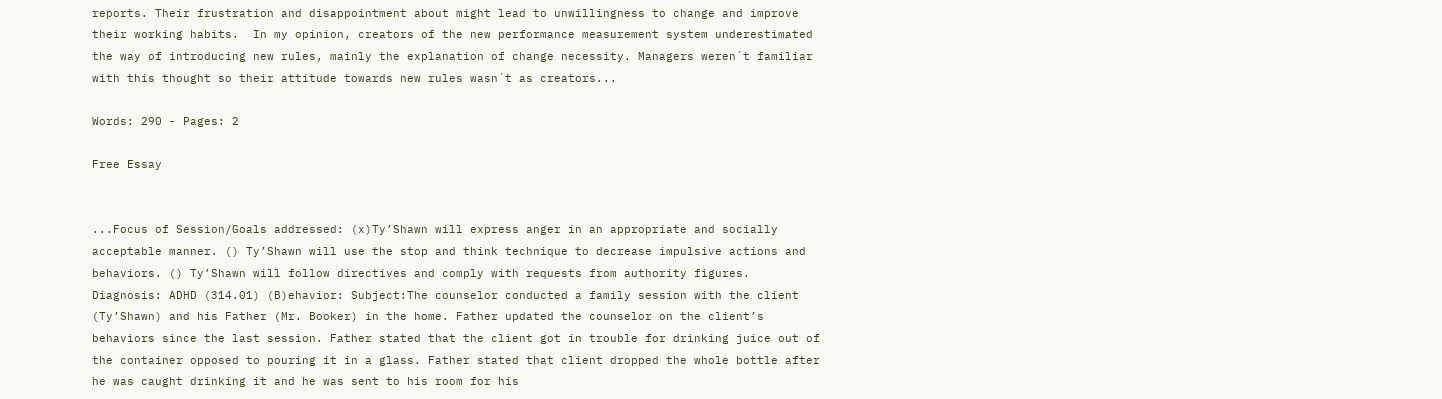reports. Their frustration and disappointment about might lead to unwillingness to change and improve their working habits.  In my opinion, creators of the new performance measurement system underestimated the way of introducing new rules, mainly the explanation of change necessity. Managers weren´t familiar with this thought so their attitude towards new rules wasn´t as creators...

Words: 290 - Pages: 2

Free Essay


...Focus of Session/Goals addressed: (x)Ty’Shawn will express anger in an appropriate and socially acceptable manner. () Ty’Shawn will use the stop and think technique to decrease impulsive actions and behaviors. () Ty’Shawn will follow directives and comply with requests from authority figures. Diagnosis: ADHD (314.01) (B)ehavior: Subject:The counselor conducted a family session with the client (Ty’Shawn) and his Father (Mr. Booker) in the home. Father updated the counselor on the client’s behaviors since the last session. Father stated that the client got in trouble for drinking juice out of the container opposed to pouring it in a glass. Father stated that client dropped the whole bottle after he was caught drinking it and he was sent to his room for his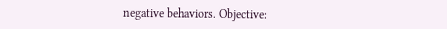negative behaviors. Objective: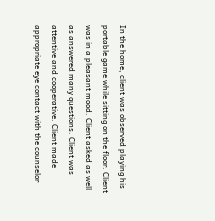In the home, client was observed playing his portable game while sitting on the floor. Client was in a pleasant mood. Client asked as well as answered many questions. Client was attentive and cooperative. Client made appropriate eye contact with the counselor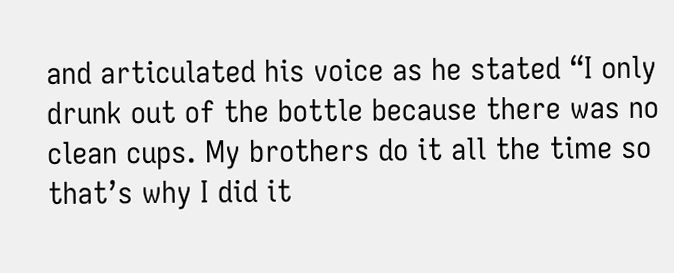and articulated his voice as he stated “I only drunk out of the bottle because there was no clean cups. My brothers do it all the time so that’s why I did it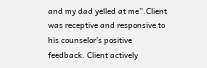and my dad yelled at me”.Client was receptive and responsive to his counselor’s positive feedback. Client actively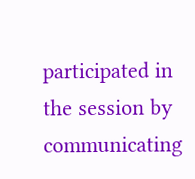participated in the session by communicating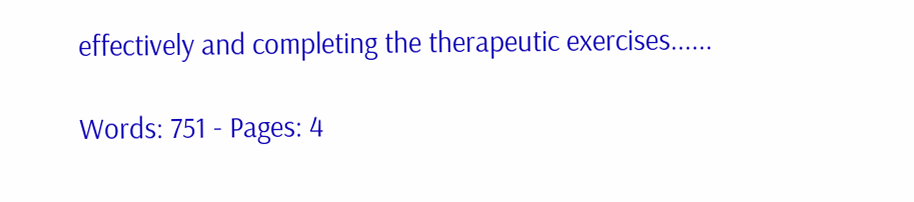effectively and completing the therapeutic exercises......

Words: 751 - Pages: 4